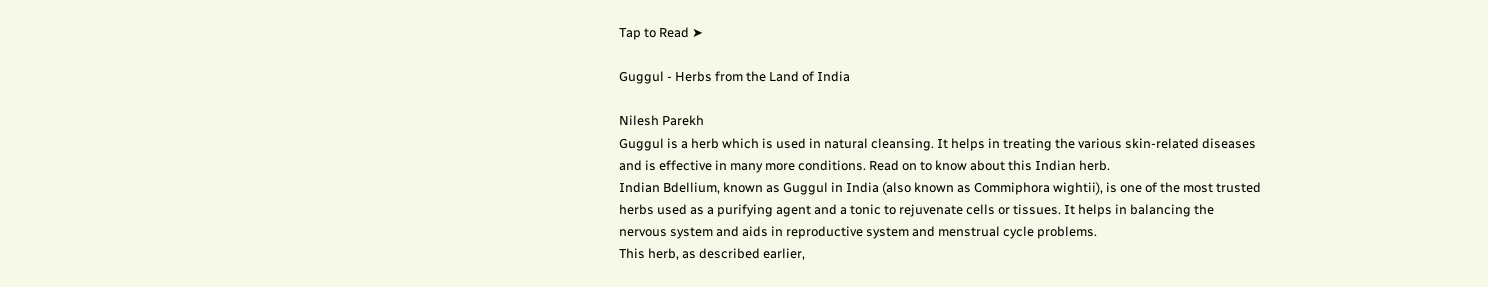Tap to Read ➤

Guggul - Herbs from the Land of India

Nilesh Parekh
Guggul is a herb which is used in natural cleansing. It helps in treating the various skin-related diseases and is effective in many more conditions. Read on to know about this Indian herb.
Indian Bdellium, known as Guggul in India (also known as Commiphora wightii), is one of the most trusted herbs used as a purifying agent and a tonic to rejuvenate cells or tissues. It helps in balancing the nervous system and aids in reproductive system and menstrual cycle problems.
This herb, as described earlier,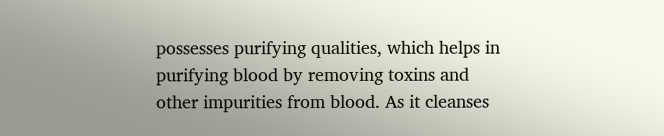possesses purifying qualities, which helps in purifying blood by removing toxins and other impurities from blood. As it cleanses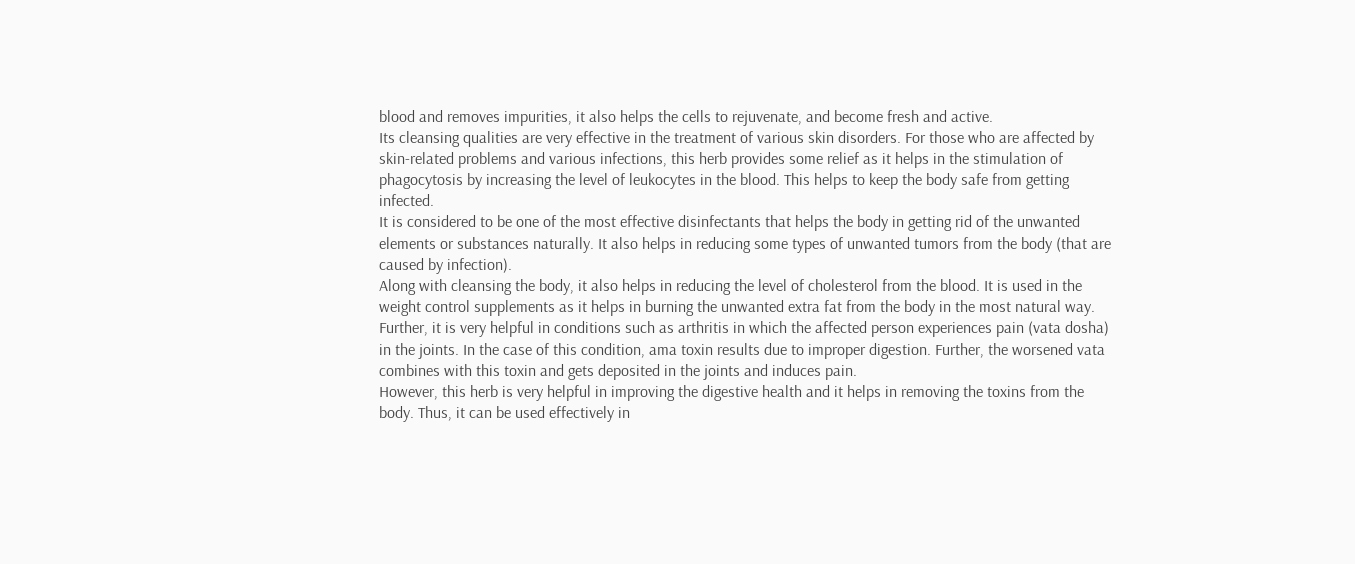blood and removes impurities, it also helps the cells to rejuvenate, and become fresh and active.
Its cleansing qualities are very effective in the treatment of various skin disorders. For those who are affected by skin-related problems and various infections, this herb provides some relief as it helps in the stimulation of phagocytosis by increasing the level of leukocytes in the blood. This helps to keep the body safe from getting infected.
It is considered to be one of the most effective disinfectants that helps the body in getting rid of the unwanted elements or substances naturally. It also helps in reducing some types of unwanted tumors from the body (that are caused by infection).
Along with cleansing the body, it also helps in reducing the level of cholesterol from the blood. It is used in the weight control supplements as it helps in burning the unwanted extra fat from the body in the most natural way.
Further, it is very helpful in conditions such as arthritis in which the affected person experiences pain (vata dosha) in the joints. In the case of this condition, ama toxin results due to improper digestion. Further, the worsened vata combines with this toxin and gets deposited in the joints and induces pain.
However, this herb is very helpful in improving the digestive health and it helps in removing the toxins from the body. Thus, it can be used effectively in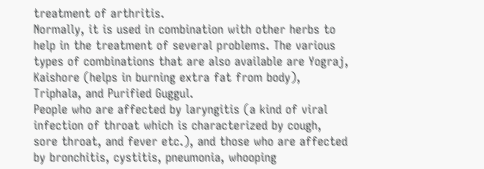treatment of arthritis.
Normally, it is used in combination with other herbs to help in the treatment of several problems. The various types of combinations that are also available are Yograj, Kaishore (helps in burning extra fat from body), Triphala, and Purified Guggul.
People who are affected by laryngitis (a kind of viral infection of throat which is characterized by cough, sore throat, and fever etc.), and those who are affected by bronchitis, cystitis, pneumonia, whooping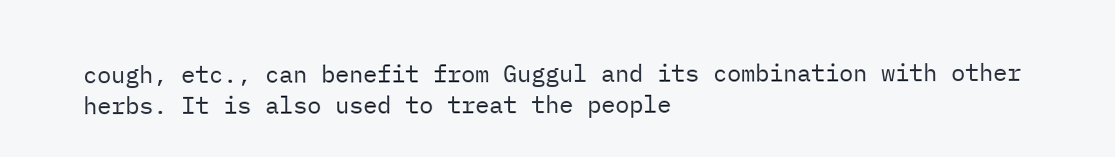cough, etc., can benefit from Guggul and its combination with other herbs. It is also used to treat the people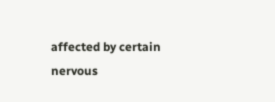affected by certain nervous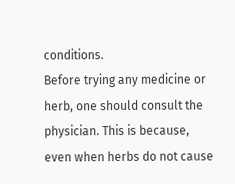conditions.
Before trying any medicine or herb, one should consult the physician. This is because, even when herbs do not cause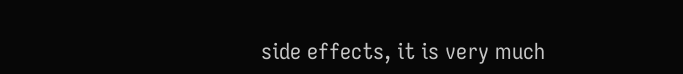side effects, it is very much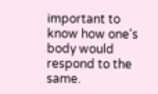important to know how one's body would respond to the same.